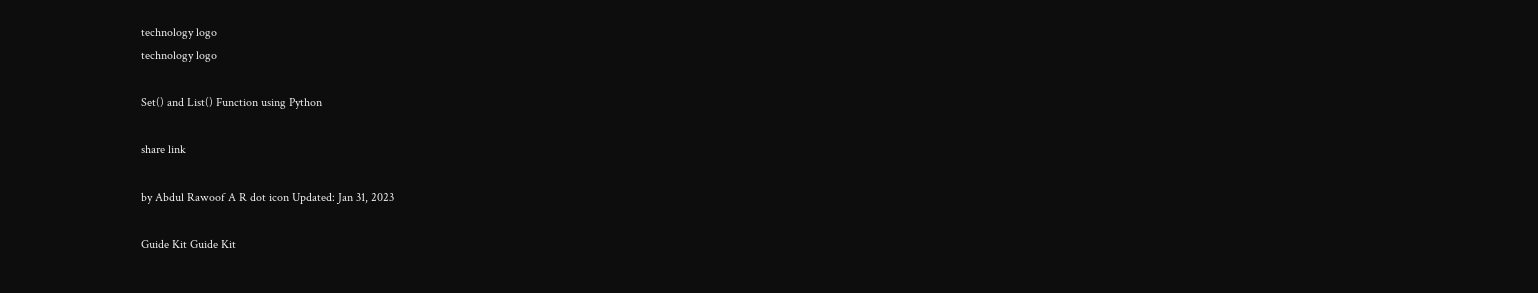technology logo
technology logo

Set() and List() Function using Python

share link

by Abdul Rawoof A R dot icon Updated: Jan 31, 2023

Guide Kit Guide Kit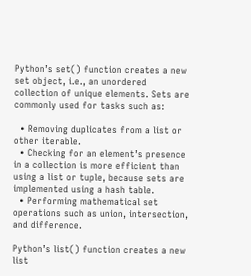Python’s set() function creates a new set object, i.e., an unordered collection of unique elements. Sets are commonly used for tasks such as:

  • Removing duplicates from a list or other iterable.
  • Checking for an element’s presence in a collection is more efficient than using a list or tuple, because sets are implemented using a hash table.
  • Performing mathematical set operations such as union, intersection, and difference.

Python’s list() function creates a new list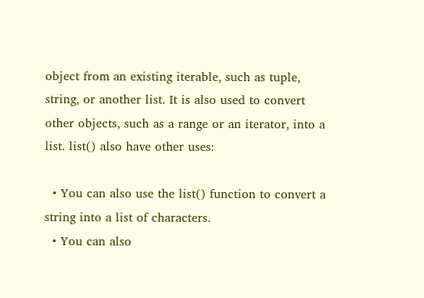object from an existing iterable, such as tuple, string, or another list. It is also used to convert other objects, such as a range or an iterator, into a list. list() also have other uses:

  • You can also use the list() function to convert a string into a list of characters.
  • You can also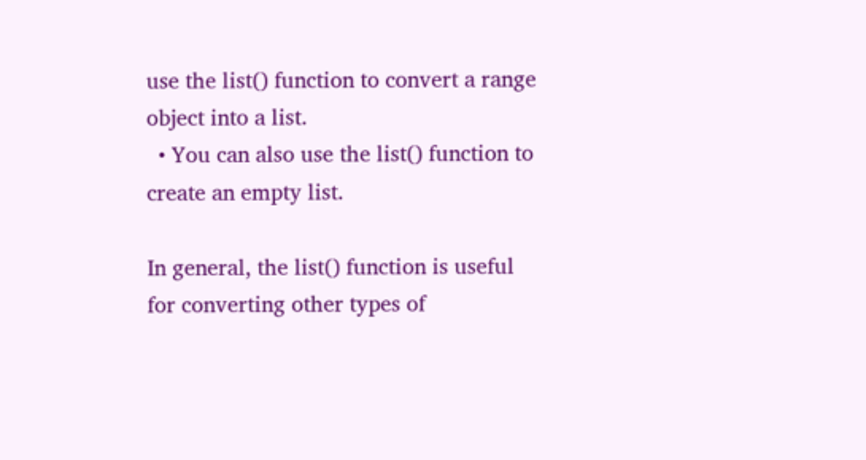use the list() function to convert a range object into a list.
  • You can also use the list() function to create an empty list.

In general, the list() function is useful for converting other types of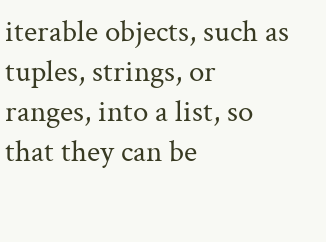iterable objects, such as tuples, strings, or ranges, into a list, so that they can be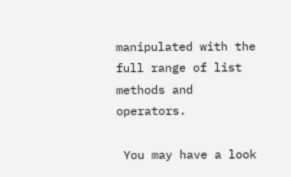manipulated with the full range of list methods and operators.

 You may have a look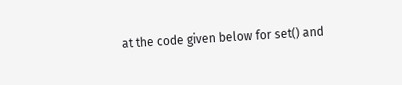at the code given below for set() and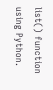list() function using Python.